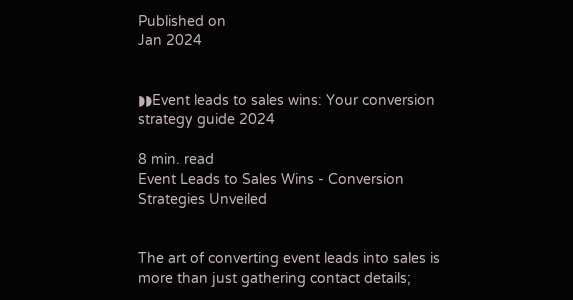Published on
Jan 2024


◗◗Event leads to sales wins: Your conversion strategy guide 2024

8 min. read
Event Leads to Sales Wins - Conversion Strategies Unveiled


The art of converting event leads into sales is more than just gathering contact details;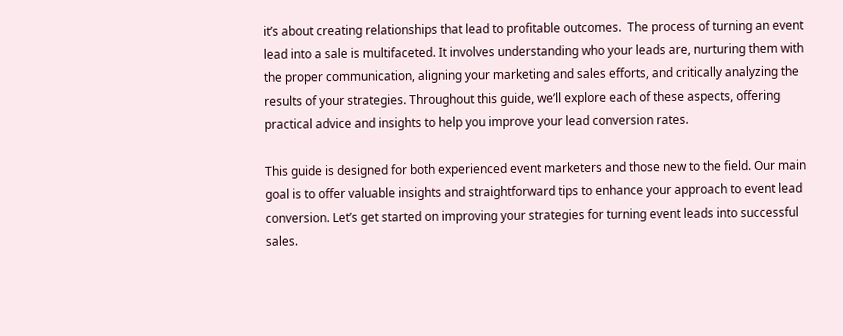it’s about creating relationships that lead to profitable outcomes.  The process of turning an event lead into a sale is multifaceted. It involves understanding who your leads are, nurturing them with the proper communication, aligning your marketing and sales efforts, and critically analyzing the results of your strategies. Throughout this guide, we’ll explore each of these aspects, offering practical advice and insights to help you improve your lead conversion rates.

This guide is designed for both experienced event marketers and those new to the field. Our main goal is to offer valuable insights and straightforward tips to enhance your approach to event lead conversion. Let’s get started on improving your strategies for turning event leads into successful sales.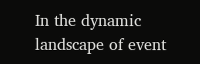In the dynamic landscape of event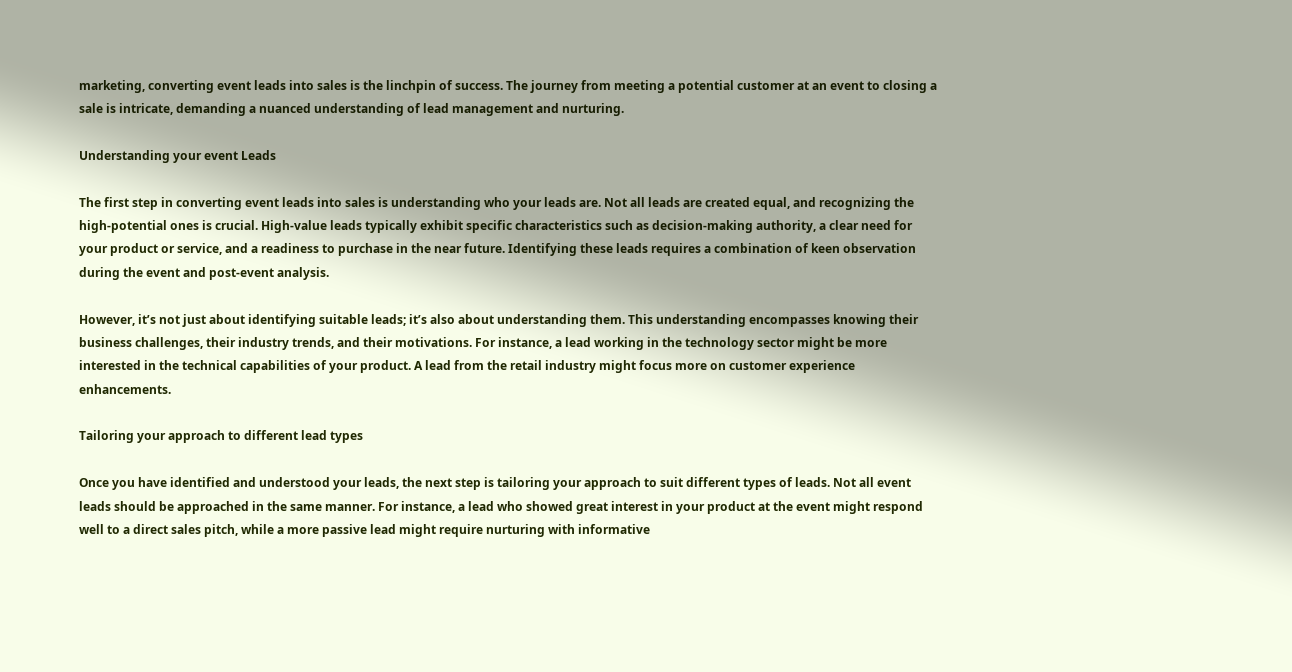marketing, converting event leads into sales is the linchpin of success. The journey from meeting a potential customer at an event to closing a sale is intricate, demanding a nuanced understanding of lead management and nurturing.

Understanding your event Leads

The first step in converting event leads into sales is understanding who your leads are. Not all leads are created equal, and recognizing the high-potential ones is crucial. High-value leads typically exhibit specific characteristics such as decision-making authority, a clear need for your product or service, and a readiness to purchase in the near future. Identifying these leads requires a combination of keen observation during the event and post-event analysis.

However, it’s not just about identifying suitable leads; it’s also about understanding them. This understanding encompasses knowing their business challenges, their industry trends, and their motivations. For instance, a lead working in the technology sector might be more interested in the technical capabilities of your product. A lead from the retail industry might focus more on customer experience enhancements.

Tailoring your approach to different lead types

Once you have identified and understood your leads, the next step is tailoring your approach to suit different types of leads. Not all event leads should be approached in the same manner. For instance, a lead who showed great interest in your product at the event might respond well to a direct sales pitch, while a more passive lead might require nurturing with informative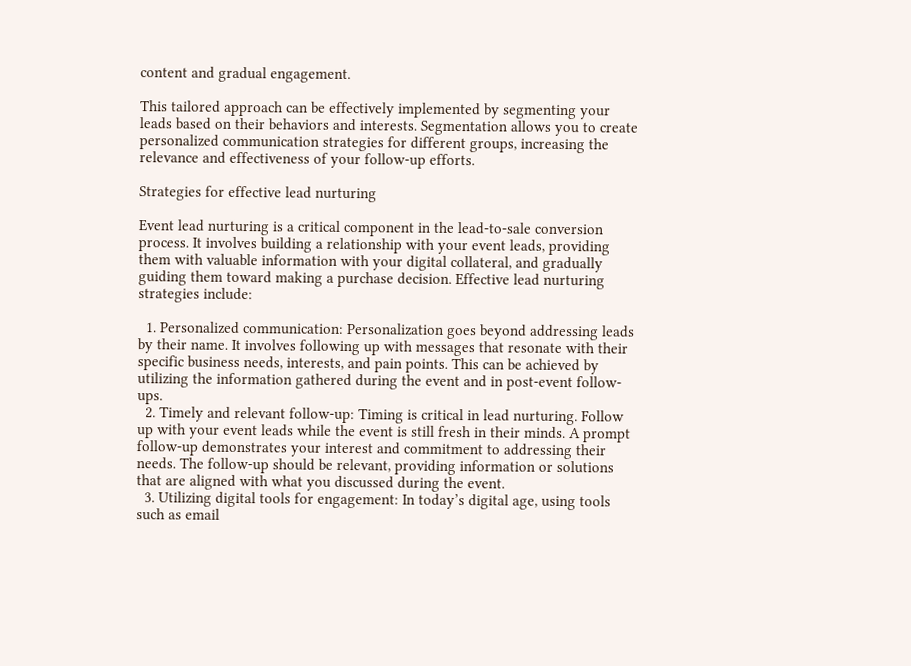content and gradual engagement.

This tailored approach can be effectively implemented by segmenting your leads based on their behaviors and interests. Segmentation allows you to create personalized communication strategies for different groups, increasing the relevance and effectiveness of your follow-up efforts.

Strategies for effective lead nurturing

Event lead nurturing is a critical component in the lead-to-sale conversion process. It involves building a relationship with your event leads, providing them with valuable information with your digital collateral, and gradually guiding them toward making a purchase decision. Effective lead nurturing strategies include:

  1. Personalized communication: Personalization goes beyond addressing leads by their name. It involves following up with messages that resonate with their specific business needs, interests, and pain points. This can be achieved by utilizing the information gathered during the event and in post-event follow-ups.
  2. Timely and relevant follow-up: Timing is critical in lead nurturing. Follow up with your event leads while the event is still fresh in their minds. A prompt follow-up demonstrates your interest and commitment to addressing their needs. The follow-up should be relevant, providing information or solutions that are aligned with what you discussed during the event.
  3. Utilizing digital tools for engagement: In today’s digital age, using tools such as email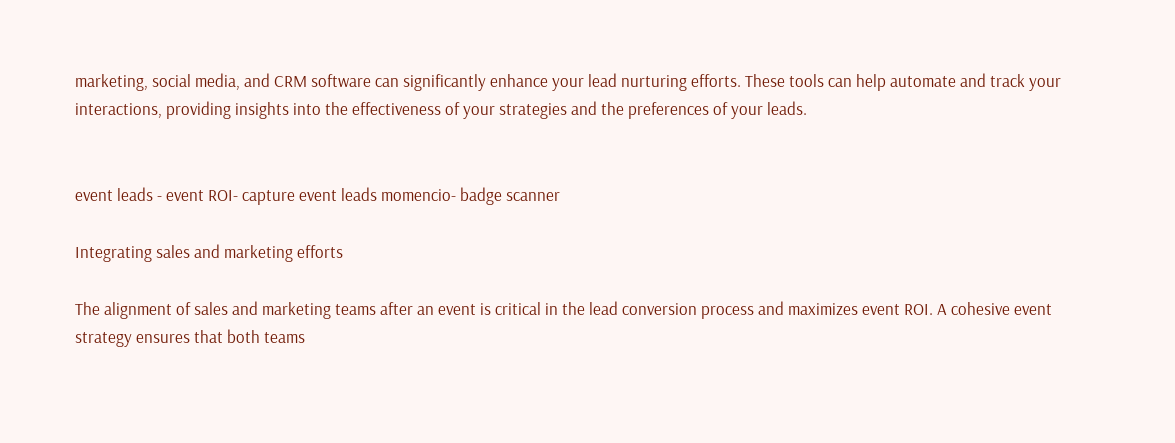marketing, social media, and CRM software can significantly enhance your lead nurturing efforts. These tools can help automate and track your interactions, providing insights into the effectiveness of your strategies and the preferences of your leads.


event leads - event ROI- capture event leads momencio- badge scanner

Integrating sales and marketing efforts

The alignment of sales and marketing teams after an event is critical in the lead conversion process and maximizes event ROI. A cohesive event strategy ensures that both teams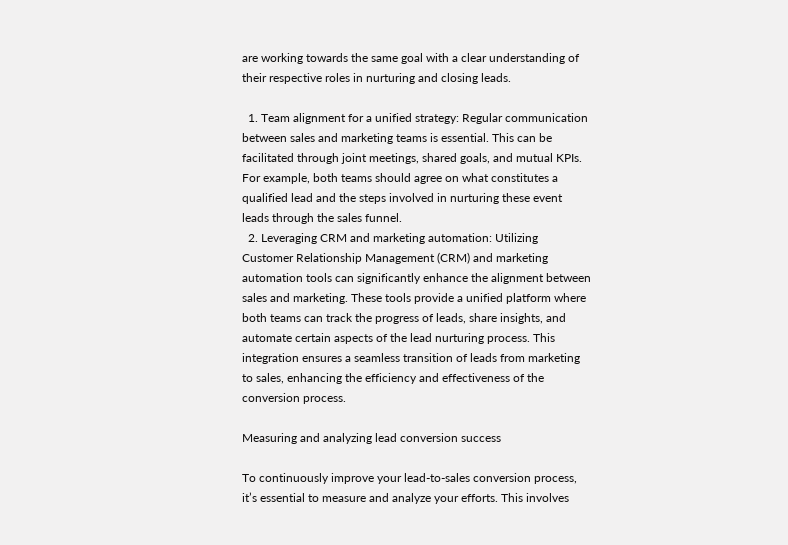are working towards the same goal with a clear understanding of their respective roles in nurturing and closing leads.

  1. Team alignment for a unified strategy: Regular communication between sales and marketing teams is essential. This can be facilitated through joint meetings, shared goals, and mutual KPIs. For example, both teams should agree on what constitutes a qualified lead and the steps involved in nurturing these event leads through the sales funnel.
  2. Leveraging CRM and marketing automation: Utilizing Customer Relationship Management (CRM) and marketing automation tools can significantly enhance the alignment between sales and marketing. These tools provide a unified platform where both teams can track the progress of leads, share insights, and automate certain aspects of the lead nurturing process. This integration ensures a seamless transition of leads from marketing to sales, enhancing the efficiency and effectiveness of the conversion process.

Measuring and analyzing lead conversion success

To continuously improve your lead-to-sales conversion process, it’s essential to measure and analyze your efforts. This involves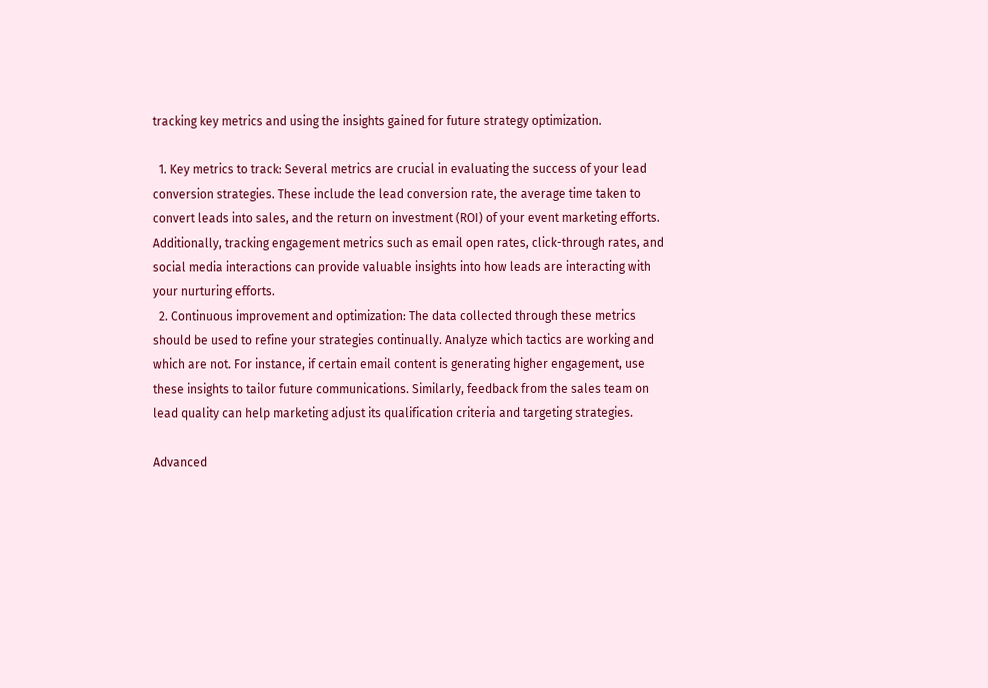tracking key metrics and using the insights gained for future strategy optimization.

  1. Key metrics to track: Several metrics are crucial in evaluating the success of your lead conversion strategies. These include the lead conversion rate, the average time taken to convert leads into sales, and the return on investment (ROI) of your event marketing efforts. Additionally, tracking engagement metrics such as email open rates, click-through rates, and social media interactions can provide valuable insights into how leads are interacting with your nurturing efforts.
  2. Continuous improvement and optimization: The data collected through these metrics should be used to refine your strategies continually. Analyze which tactics are working and which are not. For instance, if certain email content is generating higher engagement, use these insights to tailor future communications. Similarly, feedback from the sales team on lead quality can help marketing adjust its qualification criteria and targeting strategies.

Advanced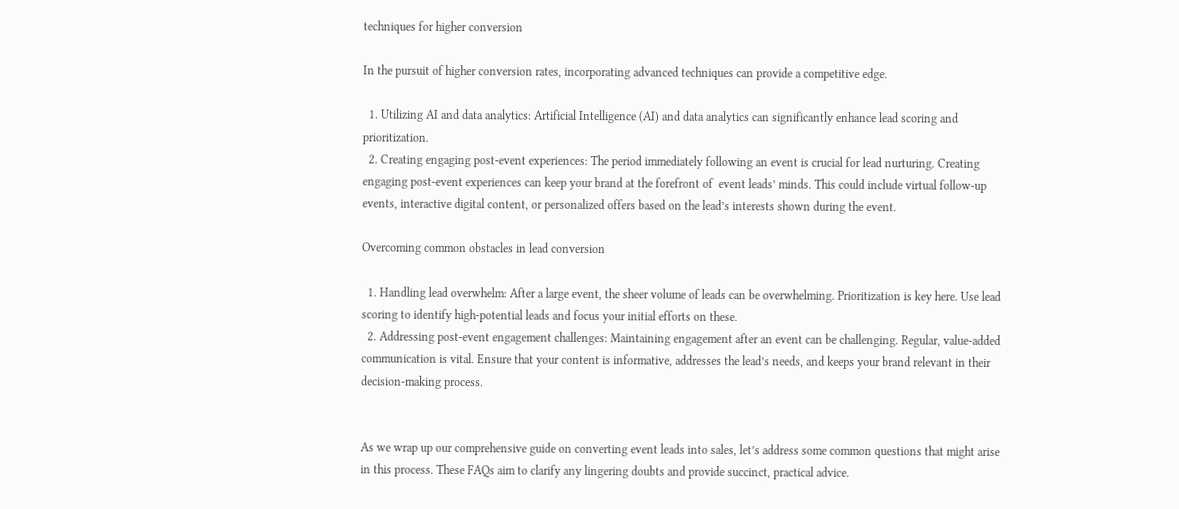techniques for higher conversion

In the pursuit of higher conversion rates, incorporating advanced techniques can provide a competitive edge.

  1. Utilizing AI and data analytics: Artificial Intelligence (AI) and data analytics can significantly enhance lead scoring and prioritization.
  2. Creating engaging post-event experiences: The period immediately following an event is crucial for lead nurturing. Creating engaging post-event experiences can keep your brand at the forefront of  event leads’ minds. This could include virtual follow-up events, interactive digital content, or personalized offers based on the lead’s interests shown during the event.

Overcoming common obstacles in lead conversion

  1. Handling lead overwhelm: After a large event, the sheer volume of leads can be overwhelming. Prioritization is key here. Use lead scoring to identify high-potential leads and focus your initial efforts on these.
  2. Addressing post-event engagement challenges: Maintaining engagement after an event can be challenging. Regular, value-added communication is vital. Ensure that your content is informative, addresses the lead’s needs, and keeps your brand relevant in their decision-making process.


As we wrap up our comprehensive guide on converting event leads into sales, let’s address some common questions that might arise in this process. These FAQs aim to clarify any lingering doubts and provide succinct, practical advice.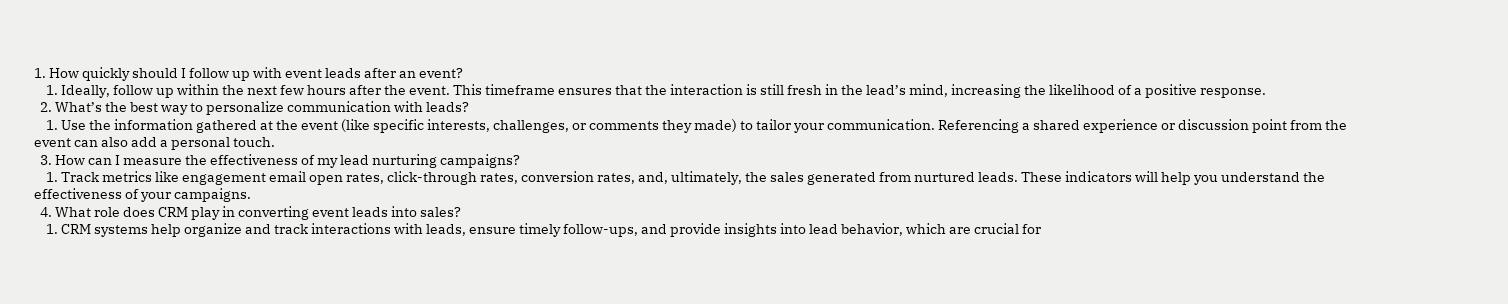1. How quickly should I follow up with event leads after an event?
    1. Ideally, follow up within the next few hours after the event. This timeframe ensures that the interaction is still fresh in the lead’s mind, increasing the likelihood of a positive response.
  2. What’s the best way to personalize communication with leads?
    1. Use the information gathered at the event (like specific interests, challenges, or comments they made) to tailor your communication. Referencing a shared experience or discussion point from the event can also add a personal touch.
  3. How can I measure the effectiveness of my lead nurturing campaigns?
    1. Track metrics like engagement email open rates, click-through rates, conversion rates, and, ultimately, the sales generated from nurtured leads. These indicators will help you understand the effectiveness of your campaigns.
  4. What role does CRM play in converting event leads into sales?
    1. CRM systems help organize and track interactions with leads, ensure timely follow-ups, and provide insights into lead behavior, which are crucial for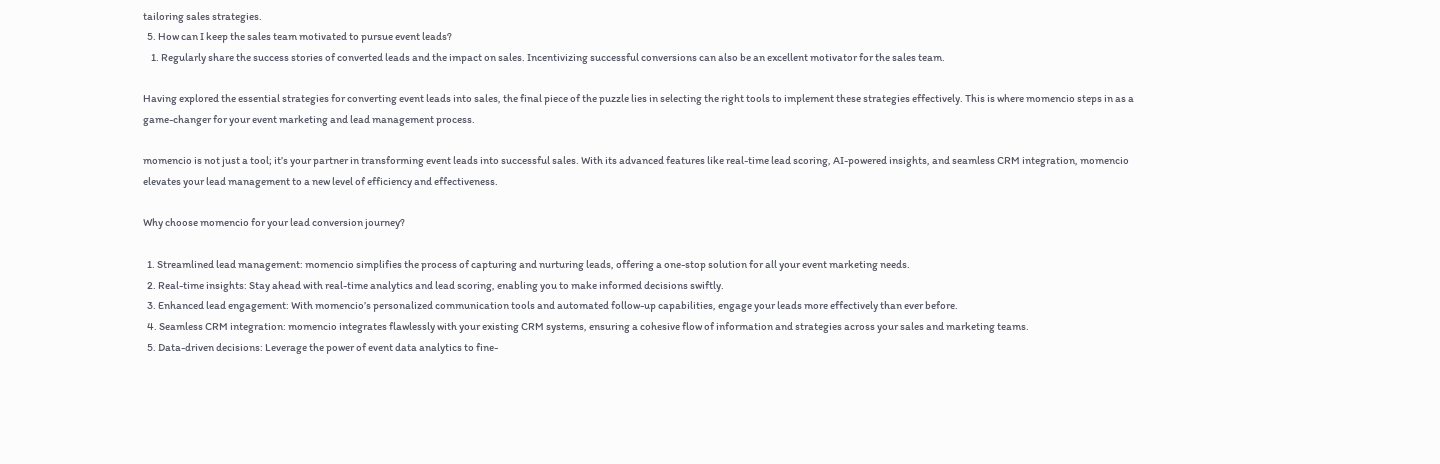tailoring sales strategies.
  5. How can I keep the sales team motivated to pursue event leads?
    1. Regularly share the success stories of converted leads and the impact on sales. Incentivizing successful conversions can also be an excellent motivator for the sales team.

Having explored the essential strategies for converting event leads into sales, the final piece of the puzzle lies in selecting the right tools to implement these strategies effectively. This is where momencio steps in as a game-changer for your event marketing and lead management process.

momencio is not just a tool; it’s your partner in transforming event leads into successful sales. With its advanced features like real-time lead scoring, AI-powered insights, and seamless CRM integration, momencio elevates your lead management to a new level of efficiency and effectiveness.

Why choose momencio for your lead conversion journey?

  1. Streamlined lead management: momencio simplifies the process of capturing and nurturing leads, offering a one-stop solution for all your event marketing needs.
  2. Real-time insights: Stay ahead with real-time analytics and lead scoring, enabling you to make informed decisions swiftly.
  3. Enhanced lead engagement: With momencio’s personalized communication tools and automated follow-up capabilities, engage your leads more effectively than ever before.
  4. Seamless CRM integration: momencio integrates flawlessly with your existing CRM systems, ensuring a cohesive flow of information and strategies across your sales and marketing teams.
  5. Data-driven decisions: Leverage the power of event data analytics to fine-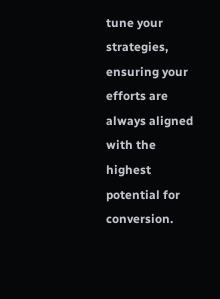tune your strategies, ensuring your efforts are always aligned with the highest potential for conversion.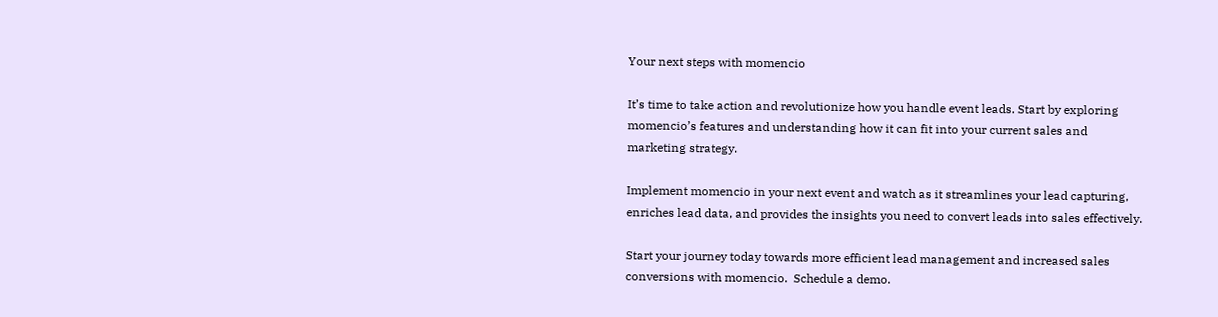Your next steps with momencio

It’s time to take action and revolutionize how you handle event leads. Start by exploring momencio’s features and understanding how it can fit into your current sales and marketing strategy.

Implement momencio in your next event and watch as it streamlines your lead capturing, enriches lead data, and provides the insights you need to convert leads into sales effectively.

Start your journey today towards more efficient lead management and increased sales conversions with momencio.  Schedule a demo.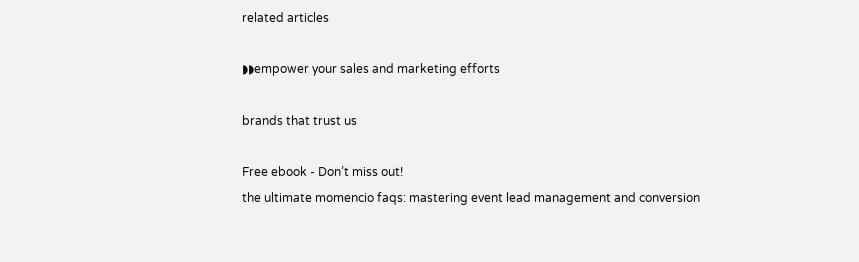related articles

◗◗empower your sales and marketing efforts

brands that trust us

Free ebook - Don’t miss out!
the ultimate momencio faqs: mastering event lead management and conversion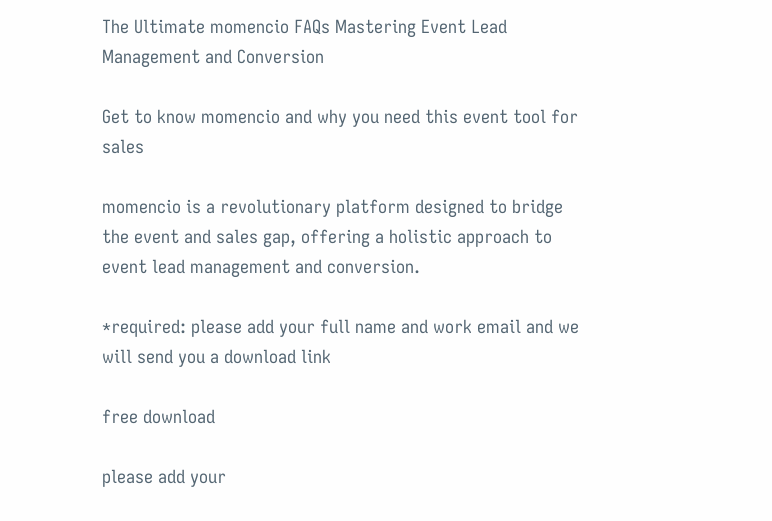The Ultimate momencio FAQs Mastering Event Lead Management and Conversion

Get to know momencio and why you need this event tool for sales

momencio is a revolutionary platform designed to bridge the event and sales gap, offering a holistic approach to event lead management and conversion.

*required: please add your full name and work email and we will send you a download link

free download

please add your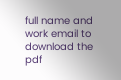full name and work email to download the pdf